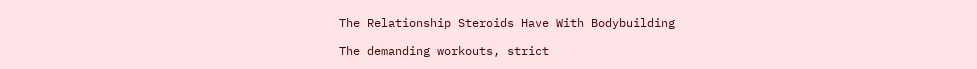The Relationship Steroids Have With Bodybuilding

The demanding workouts, strict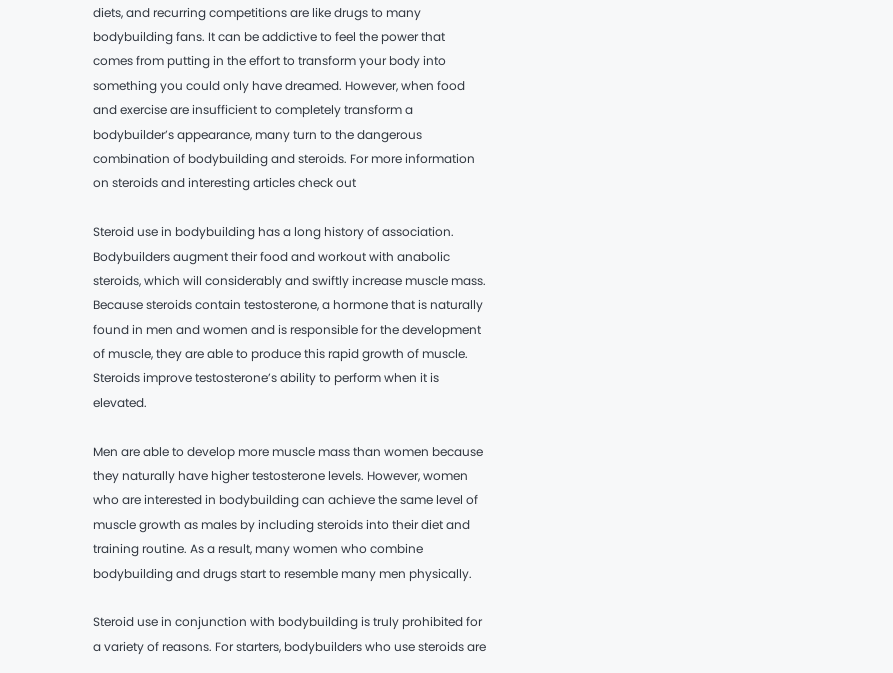diets, and recurring competitions are like drugs to many bodybuilding fans. It can be addictive to feel the power that comes from putting in the effort to transform your body into something you could only have dreamed. However, when food and exercise are insufficient to completely transform a bodybuilder’s appearance, many turn to the dangerous combination of bodybuilding and steroids. For more information on steroids and interesting articles check out

Steroid use in bodybuilding has a long history of association. Bodybuilders augment their food and workout with anabolic steroids, which will considerably and swiftly increase muscle mass. Because steroids contain testosterone, a hormone that is naturally found in men and women and is responsible for the development of muscle, they are able to produce this rapid growth of muscle. Steroids improve testosterone’s ability to perform when it is elevated.

Men are able to develop more muscle mass than women because they naturally have higher testosterone levels. However, women who are interested in bodybuilding can achieve the same level of muscle growth as males by including steroids into their diet and training routine. As a result, many women who combine bodybuilding and drugs start to resemble many men physically.

Steroid use in conjunction with bodybuilding is truly prohibited for a variety of reasons. For starters, bodybuilders who use steroids are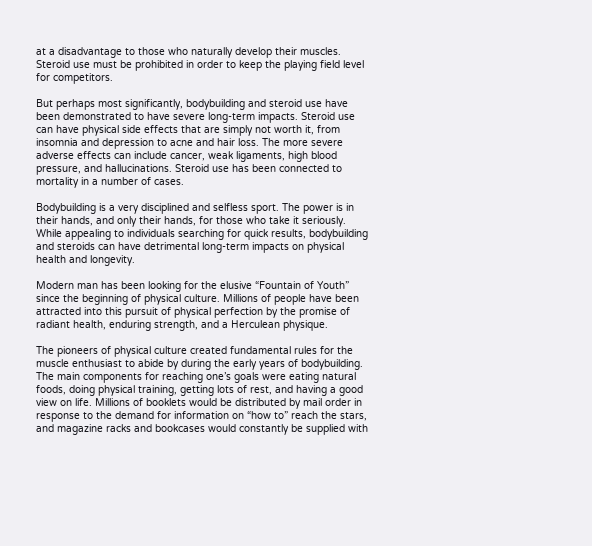at a disadvantage to those who naturally develop their muscles. Steroid use must be prohibited in order to keep the playing field level for competitors.

But perhaps most significantly, bodybuilding and steroid use have been demonstrated to have severe long-term impacts. Steroid use can have physical side effects that are simply not worth it, from insomnia and depression to acne and hair loss. The more severe adverse effects can include cancer, weak ligaments, high blood pressure, and hallucinations. Steroid use has been connected to mortality in a number of cases.

Bodybuilding is a very disciplined and selfless sport. The power is in their hands, and only their hands, for those who take it seriously. While appealing to individuals searching for quick results, bodybuilding and steroids can have detrimental long-term impacts on physical health and longevity.

Modern man has been looking for the elusive “Fountain of Youth” since the beginning of physical culture. Millions of people have been attracted into this pursuit of physical perfection by the promise of radiant health, enduring strength, and a Herculean physique.

The pioneers of physical culture created fundamental rules for the muscle enthusiast to abide by during the early years of bodybuilding. The main components for reaching one’s goals were eating natural foods, doing physical training, getting lots of rest, and having a good view on life. Millions of booklets would be distributed by mail order in response to the demand for information on “how to” reach the stars, and magazine racks and bookcases would constantly be supplied with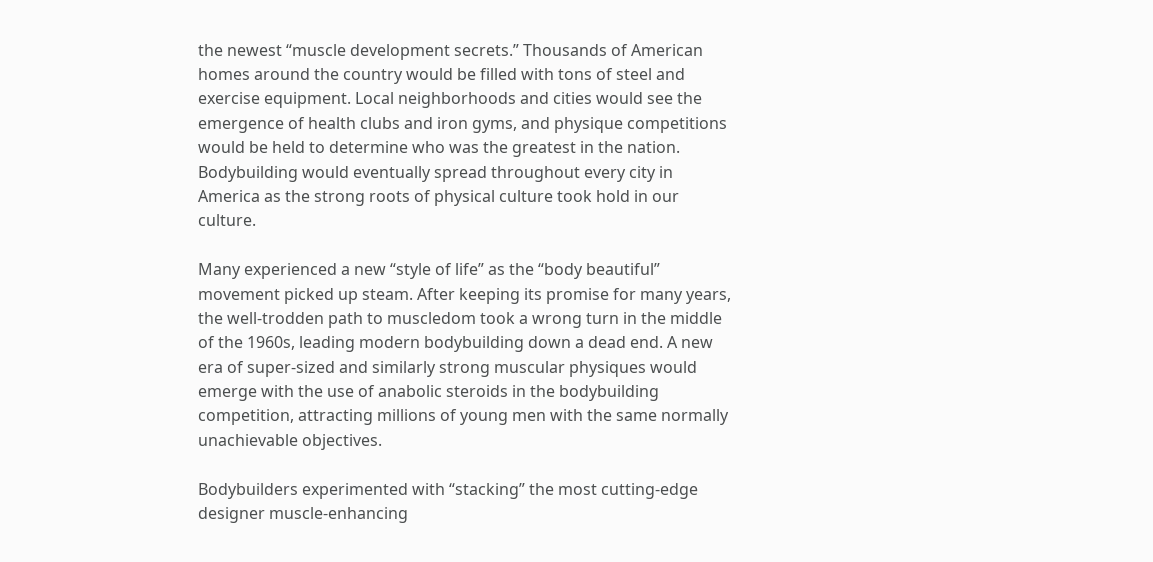the newest “muscle development secrets.” Thousands of American homes around the country would be filled with tons of steel and exercise equipment. Local neighborhoods and cities would see the emergence of health clubs and iron gyms, and physique competitions would be held to determine who was the greatest in the nation. Bodybuilding would eventually spread throughout every city in America as the strong roots of physical culture took hold in our culture.

Many experienced a new “style of life” as the “body beautiful” movement picked up steam. After keeping its promise for many years, the well-trodden path to muscledom took a wrong turn in the middle of the 1960s, leading modern bodybuilding down a dead end. A new era of super-sized and similarly strong muscular physiques would emerge with the use of anabolic steroids in the bodybuilding competition, attracting millions of young men with the same normally unachievable objectives.

Bodybuilders experimented with “stacking” the most cutting-edge designer muscle-enhancing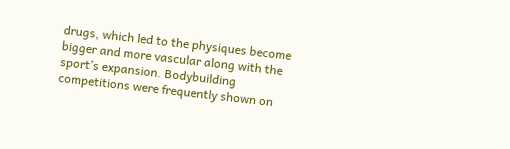drugs, which led to the physiques become bigger and more vascular along with the sport’s expansion. Bodybuilding competitions were frequently shown on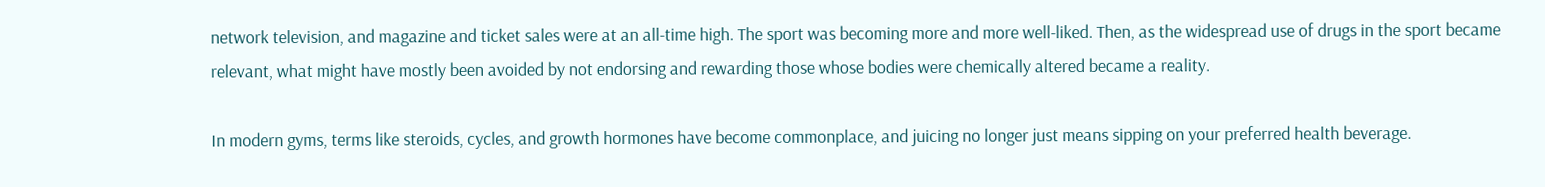network television, and magazine and ticket sales were at an all-time high. The sport was becoming more and more well-liked. Then, as the widespread use of drugs in the sport became relevant, what might have mostly been avoided by not endorsing and rewarding those whose bodies were chemically altered became a reality.

In modern gyms, terms like steroids, cycles, and growth hormones have become commonplace, and juicing no longer just means sipping on your preferred health beverage.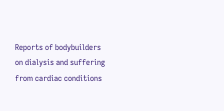Reports of bodybuilders on dialysis and suffering from cardiac conditions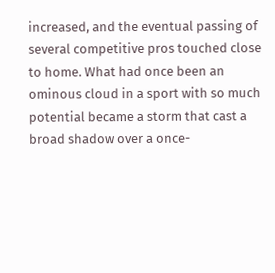increased, and the eventual passing of several competitive pros touched close to home. What had once been an ominous cloud in a sport with so much potential became a storm that cast a broad shadow over a once-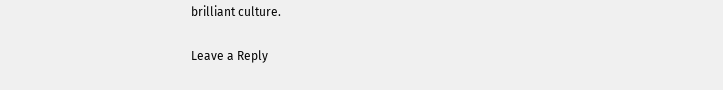brilliant culture.

Leave a Reply